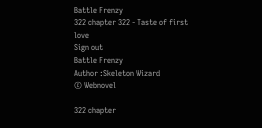Battle Frenzy
322 chapter 322 - Taste of first love
Sign out
Battle Frenzy
Author :Skeleton Wizard
© Webnovel

322 chapter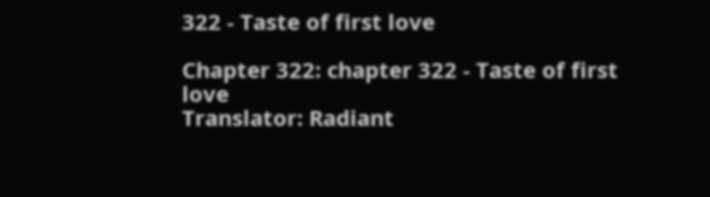322 - Taste of first love

Chapter 322: chapter 322 - Taste of first love
Translator: Radiant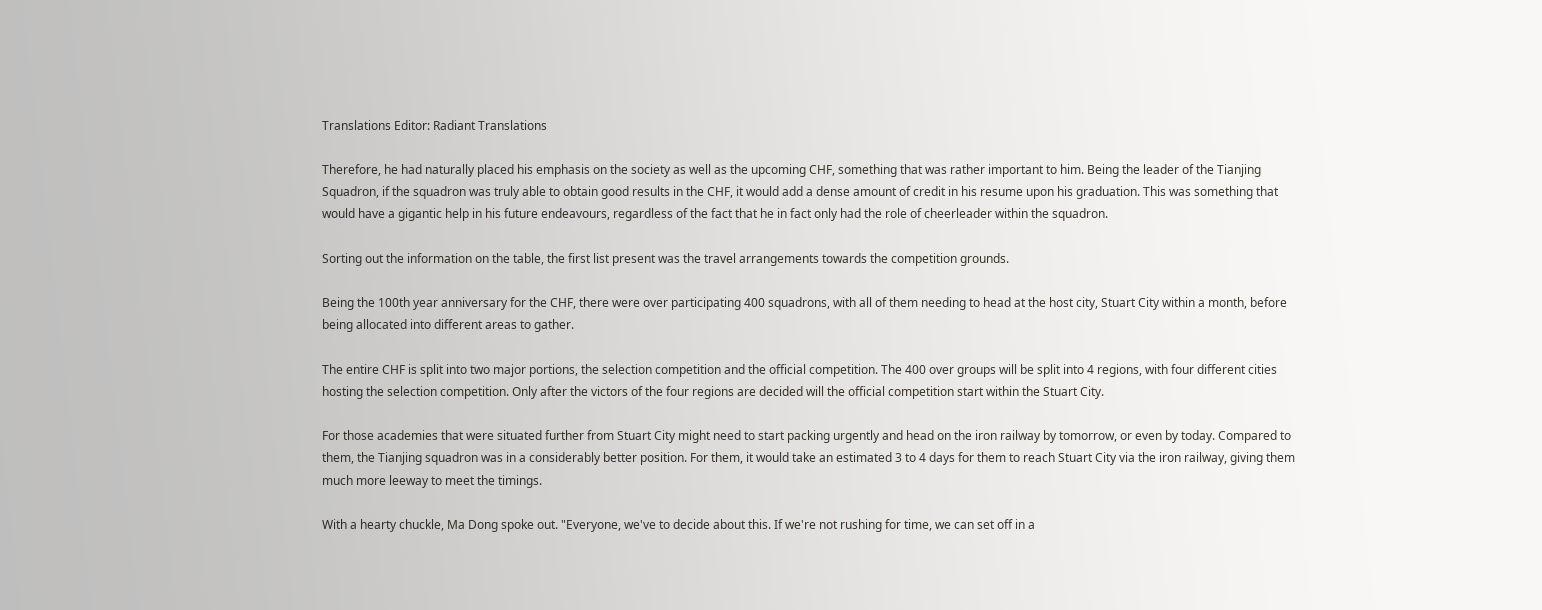Translations Editor: Radiant Translations

Therefore, he had naturally placed his emphasis on the society as well as the upcoming CHF, something that was rather important to him. Being the leader of the Tianjing Squadron, if the squadron was truly able to obtain good results in the CHF, it would add a dense amount of credit in his resume upon his graduation. This was something that would have a gigantic help in his future endeavours, regardless of the fact that he in fact only had the role of cheerleader within the squadron.

Sorting out the information on the table, the first list present was the travel arrangements towards the competition grounds.

Being the 100th year anniversary for the CHF, there were over participating 400 squadrons, with all of them needing to head at the host city, Stuart City within a month, before being allocated into different areas to gather.

The entire CHF is split into two major portions, the selection competition and the official competition. The 400 over groups will be split into 4 regions, with four different cities hosting the selection competition. Only after the victors of the four regions are decided will the official competition start within the Stuart City.

For those academies that were situated further from Stuart City might need to start packing urgently and head on the iron railway by tomorrow, or even by today. Compared to them, the Tianjing squadron was in a considerably better position. For them, it would take an estimated 3 to 4 days for them to reach Stuart City via the iron railway, giving them much more leeway to meet the timings.

With a hearty chuckle, Ma Dong spoke out. "Everyone, we've to decide about this. If we're not rushing for time, we can set off in a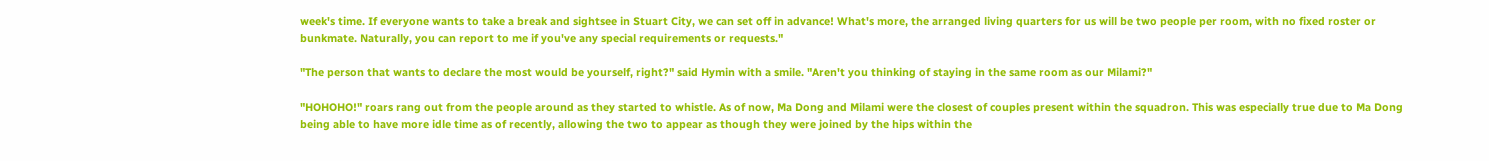week's time. If everyone wants to take a break and sightsee in Stuart City, we can set off in advance! What's more, the arranged living quarters for us will be two people per room, with no fixed roster or bunkmate. Naturally, you can report to me if you've any special requirements or requests."

"The person that wants to declare the most would be yourself, right?" said Hymin with a smile. "Aren't you thinking of staying in the same room as our Milami?"

"HOHOHO!" roars rang out from the people around as they started to whistle. As of now, Ma Dong and Milami were the closest of couples present within the squadron. This was especially true due to Ma Dong being able to have more idle time as of recently, allowing the two to appear as though they were joined by the hips within the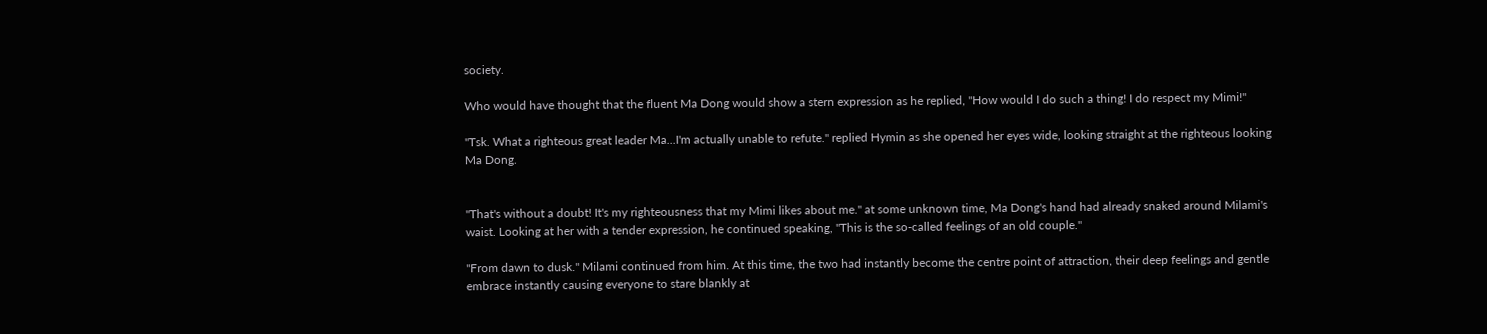society.

Who would have thought that the fluent Ma Dong would show a stern expression as he replied, "How would I do such a thing! I do respect my Mimi!"

"Tsk. What a righteous great leader Ma...I'm actually unable to refute." replied Hymin as she opened her eyes wide, looking straight at the righteous looking Ma Dong.


"That's without a doubt! It's my righteousness that my Mimi likes about me." at some unknown time, Ma Dong's hand had already snaked around Milami's waist. Looking at her with a tender expression, he continued speaking, "This is the so-called feelings of an old couple."

"From dawn to dusk." Milami continued from him. At this time, the two had instantly become the centre point of attraction, their deep feelings and gentle embrace instantly causing everyone to stare blankly at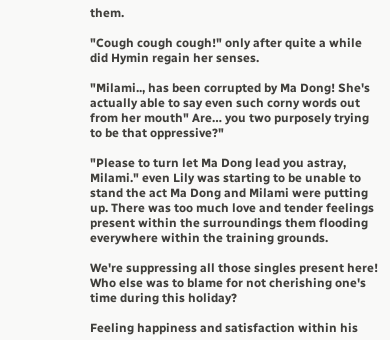them.

"Cough cough cough!" only after quite a while did Hymin regain her senses.

"Milami.., has been corrupted by Ma Dong! She's actually able to say even such corny words out from her mouth" Are… you two purposely trying to be that oppressive?"

"Please to turn let Ma Dong lead you astray, Milami." even Lily was starting to be unable to stand the act Ma Dong and Milami were putting up. There was too much love and tender feelings present within the surroundings them flooding everywhere within the training grounds.

We're suppressing all those singles present here! Who else was to blame for not cherishing one's time during this holiday?

Feeling happiness and satisfaction within his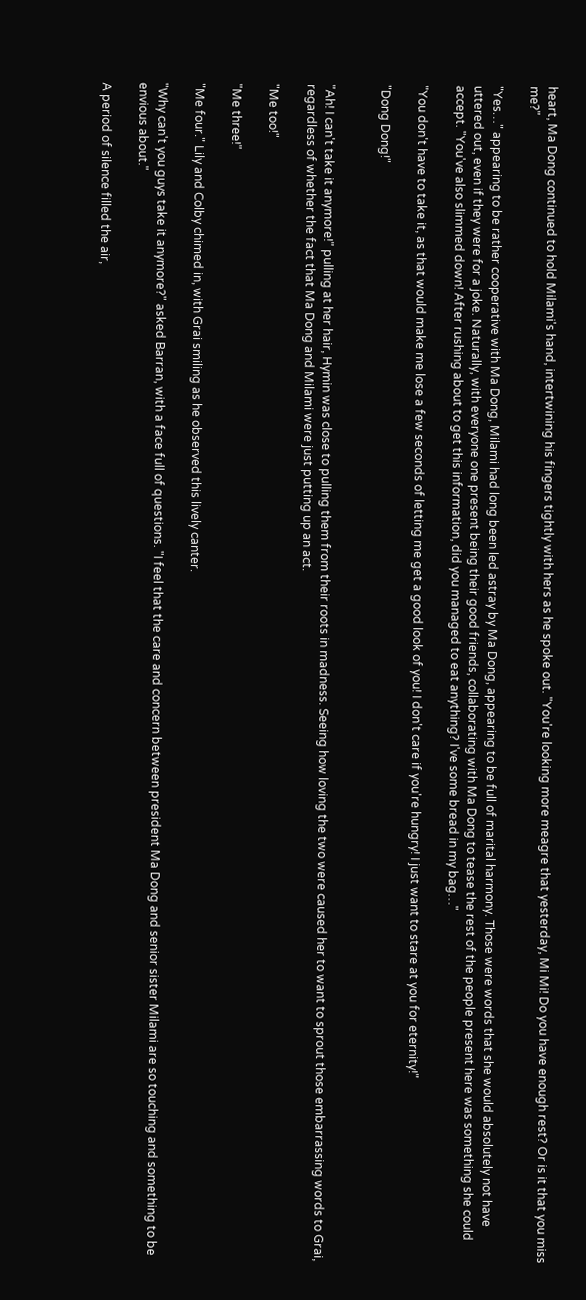heart, Ma Dong continued to hold Milami's hand, intertwining his fingers tightly with hers as he spoke out. "You're looking more meagre that yesterday, Mi Mi! Do you have enough rest? Or is it that you miss me?"

"Yes…" appearing to be rather cooperative with Ma Dong, Milami had long been led astray by Ma Dong, appearing to be full of marital harmony. Those were words that she would absolutely not have uttered out, even if they were for a joke. Naturally, with everyone one present being their good friends, collaborating with Ma Dong to tease the rest of the people present here was something she could accept. "You've also slimmed down! After rushing about to get this information, did you managed to eat anything? I've some bread in my bag…"

"You don't have to take it, as that would make me lose a few seconds of letting me get a good look of you! I don't care if you're hungry! I just want to stare at you for eternity!"

"Dong Dong!"


"Ah! I can't take it anymore!" pulling at her hair, Hymin was close to pulling them from their roots in madness. Seeing how loving the two were caused her to want to sprout those embarrassing words to Grai, regardless of whether the fact that Ma Dong and Milami were just putting up an act.

"Me too!"

"Me three!"

"Me four." Lily and Colby chimed in, with Grai smiling as he observed this lively canter.

"Why can't you guys take it anymore?" asked Barran, with a face full of questions. "I feel that the care and concern between president Ma Dong and senior sister Milami are so touching and something to be envious about."

A period of silence filled the air,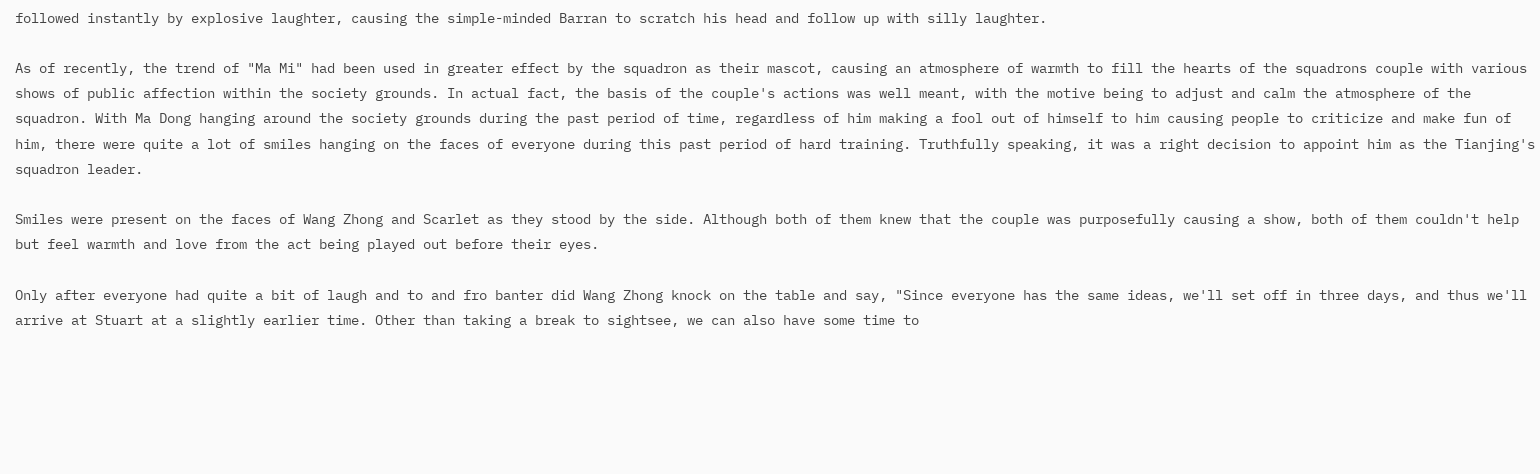followed instantly by explosive laughter, causing the simple-minded Barran to scratch his head and follow up with silly laughter.

As of recently, the trend of "Ma Mi" had been used in greater effect by the squadron as their mascot, causing an atmosphere of warmth to fill the hearts of the squadrons couple with various shows of public affection within the society grounds. In actual fact, the basis of the couple's actions was well meant, with the motive being to adjust and calm the atmosphere of the squadron. With Ma Dong hanging around the society grounds during the past period of time, regardless of him making a fool out of himself to him causing people to criticize and make fun of him, there were quite a lot of smiles hanging on the faces of everyone during this past period of hard training. Truthfully speaking, it was a right decision to appoint him as the Tianjing's squadron leader.

Smiles were present on the faces of Wang Zhong and Scarlet as they stood by the side. Although both of them knew that the couple was purposefully causing a show, both of them couldn't help but feel warmth and love from the act being played out before their eyes.

Only after everyone had quite a bit of laugh and to and fro banter did Wang Zhong knock on the table and say, "Since everyone has the same ideas, we'll set off in three days, and thus we'll arrive at Stuart at a slightly earlier time. Other than taking a break to sightsee, we can also have some time to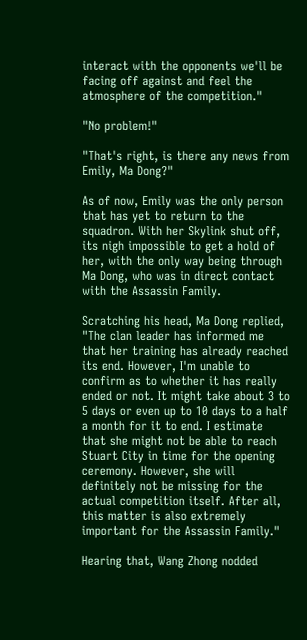interact with the opponents we'll be facing off against and feel the atmosphere of the competition."

"No problem!"

"That's right, is there any news from Emily, Ma Dong?"

As of now, Emily was the only person that has yet to return to the squadron. With her Skylink shut off, its nigh impossible to get a hold of her, with the only way being through Ma Dong, who was in direct contact with the Assassin Family.

Scratching his head, Ma Dong replied, "The clan leader has informed me that her training has already reached its end. However, I'm unable to confirm as to whether it has really ended or not. It might take about 3 to 5 days or even up to 10 days to a half a month for it to end. I estimate that she might not be able to reach Stuart City in time for the opening ceremony. However, she will definitely not be missing for the actual competition itself. After all, this matter is also extremely important for the Assassin Family."

Hearing that, Wang Zhong nodded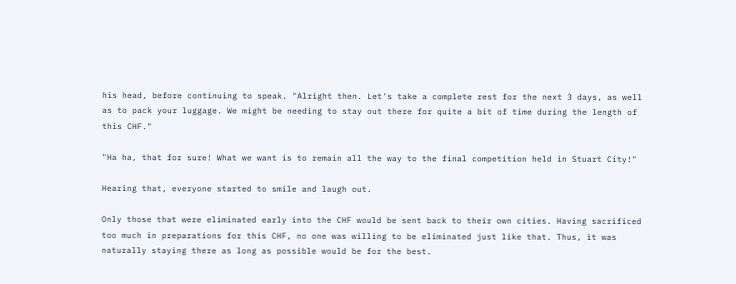his head, before continuing to speak. "Alright then. Let's take a complete rest for the next 3 days, as well as to pack your luggage. We might be needing to stay out there for quite a bit of time during the length of this CHF."

"Ha ha, that for sure! What we want is to remain all the way to the final competition held in Stuart City!"

Hearing that, everyone started to smile and laugh out.

Only those that were eliminated early into the CHF would be sent back to their own cities. Having sacrificed too much in preparations for this CHF, no one was willing to be eliminated just like that. Thus, it was naturally staying there as long as possible would be for the best.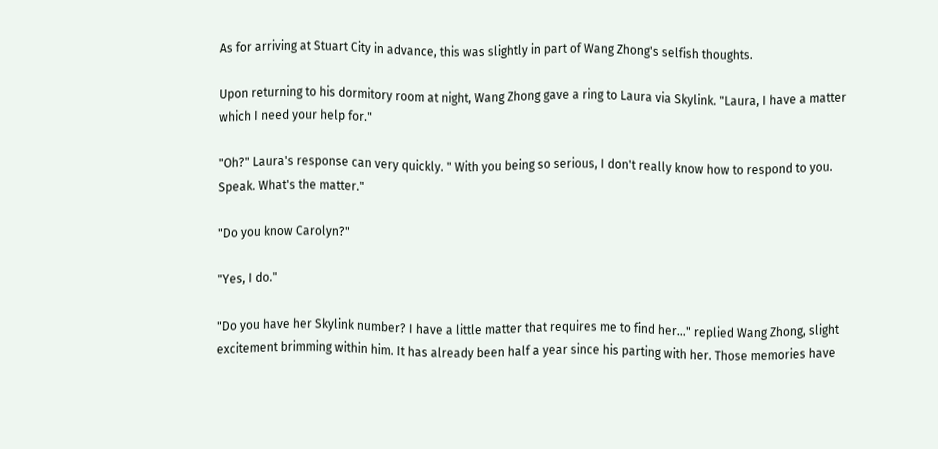As for arriving at Stuart City in advance, this was slightly in part of Wang Zhong's selfish thoughts.

Upon returning to his dormitory room at night, Wang Zhong gave a ring to Laura via Skylink. "Laura, I have a matter which I need your help for."

"Oh?" Laura's response can very quickly. " With you being so serious, I don't really know how to respond to you. Speak. What's the matter."

"Do you know Carolyn?"

"Yes, I do."

"Do you have her Skylink number? I have a little matter that requires me to find her…" replied Wang Zhong, slight excitement brimming within him. It has already been half a year since his parting with her. Those memories have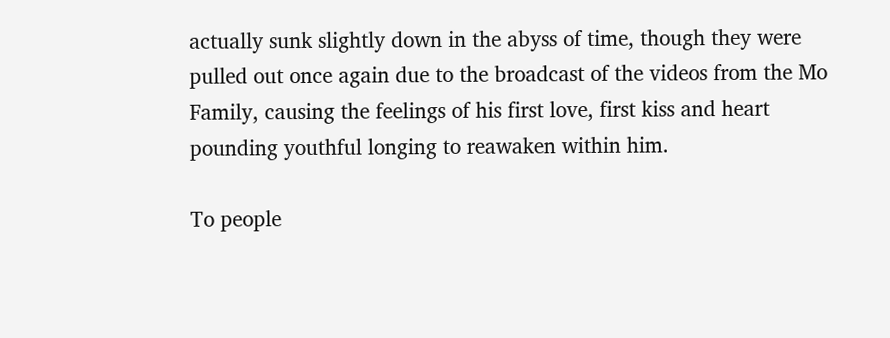actually sunk slightly down in the abyss of time, though they were pulled out once again due to the broadcast of the videos from the Mo Family, causing the feelings of his first love, first kiss and heart pounding youthful longing to reawaken within him.

To people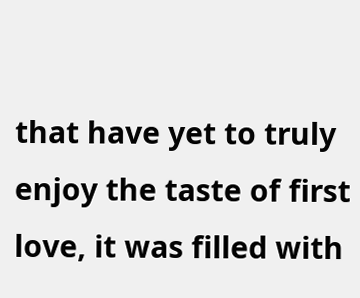that have yet to truly enjoy the taste of first love, it was filled with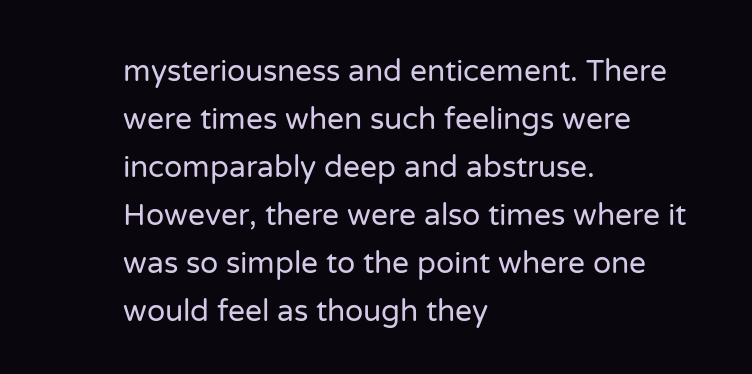mysteriousness and enticement. There were times when such feelings were incomparably deep and abstruse. However, there were also times where it was so simple to the point where one would feel as though they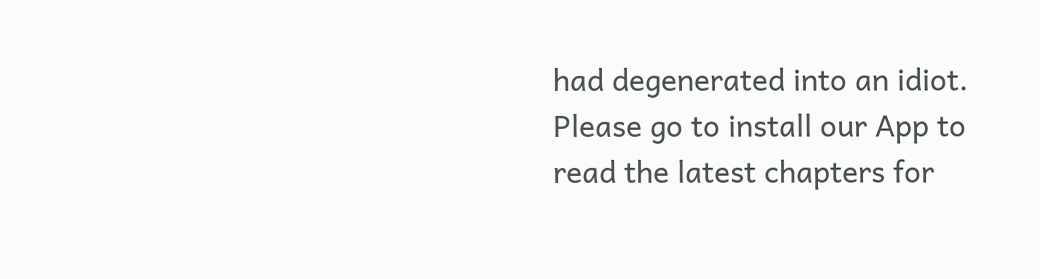had degenerated into an idiot.
Please go to install our App to read the latest chapters for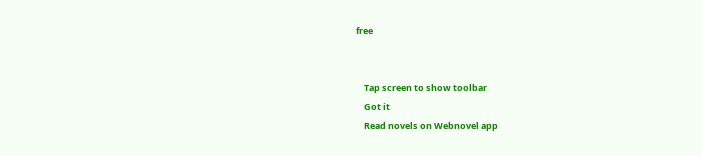free


    Tap screen to show toolbar
    Got it
    Read novels on Webnovel app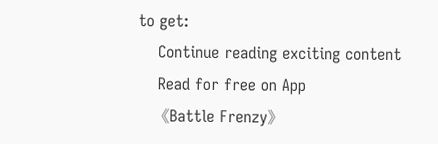to get:
    Continue reading exciting content
    Read for free on App
    《Battle Frenzy》